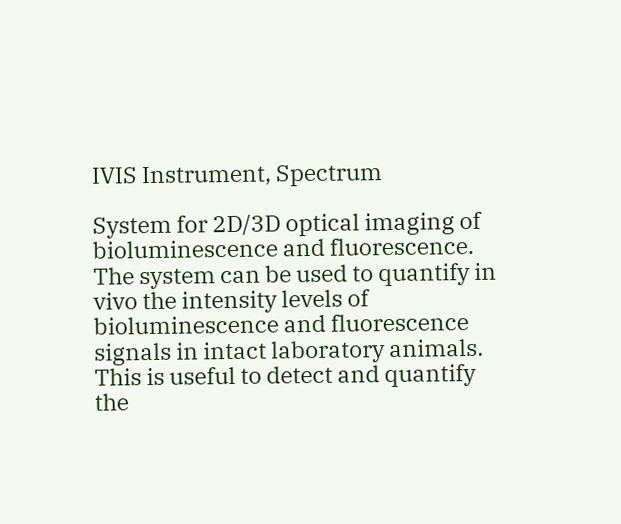IVIS Instrument, Spectrum

System for 2D/3D optical imaging of bioluminescence and fluorescence. The system can be used to quantify in vivo the intensity levels of bioluminescence and fluorescence signals in intact laboratory animals. This is useful to detect and quantify the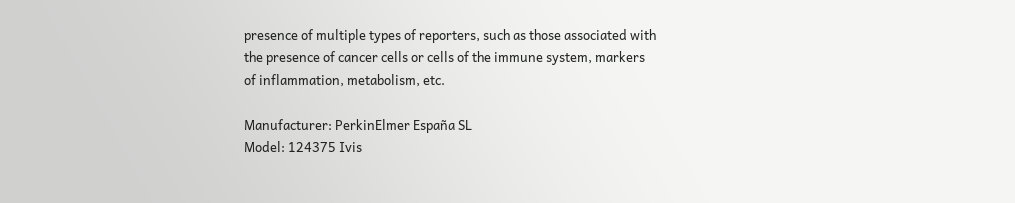presence of multiple types of reporters, such as those associated with the presence of cancer cells or cells of the immune system, markers of inflammation, metabolism, etc.

Manufacturer: PerkinElmer España SL
Model: 124375 Ivis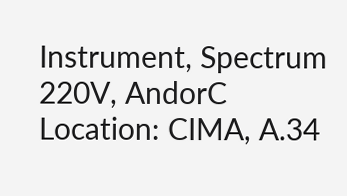Instrument, Spectrum 220V, AndorC
Location: CIMA, A.34